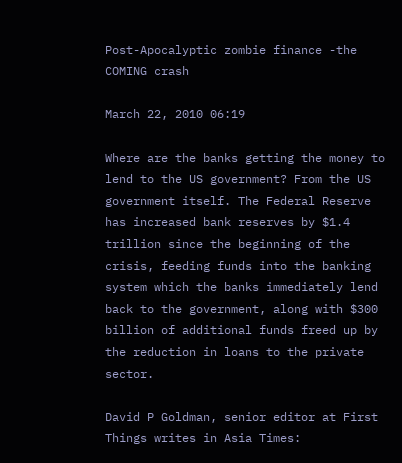Post-Apocalyptic zombie finance -the COMING crash

March 22, 2010 06:19

Where are the banks getting the money to lend to the US government? From the US government itself. The Federal Reserve has increased bank reserves by $1.4 trillion since the beginning of the crisis, feeding funds into the banking system which the banks immediately lend back to the government, along with $300 billion of additional funds freed up by the reduction in loans to the private sector.

David P Goldman, senior editor at First Things writes in Asia Times: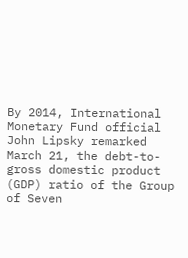By 2014, International Monetary Fund official John Lipsky remarked March 21, the debt-to-gross domestic product (GDP) ratio of the Group of Seven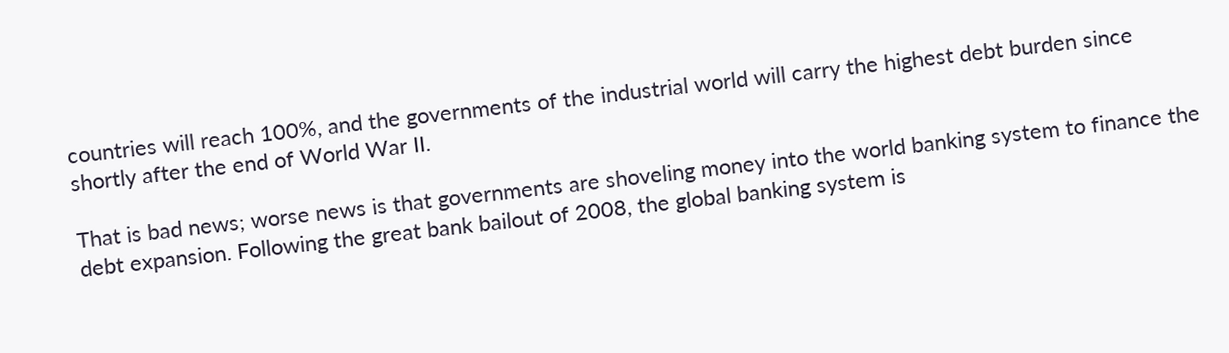countries will reach 100%, and the governments of the industrial world will carry the highest debt burden since shortly after the end of World War II.

That is bad news; worse news is that governments are shoveling money into the world banking system to finance the debt expansion. Following the great bank bailout of 2008, the global banking system is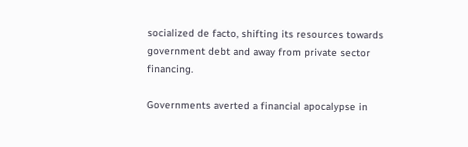socialized de facto, shifting its resources towards government debt and away from private sector financing.

Governments averted a financial apocalypse in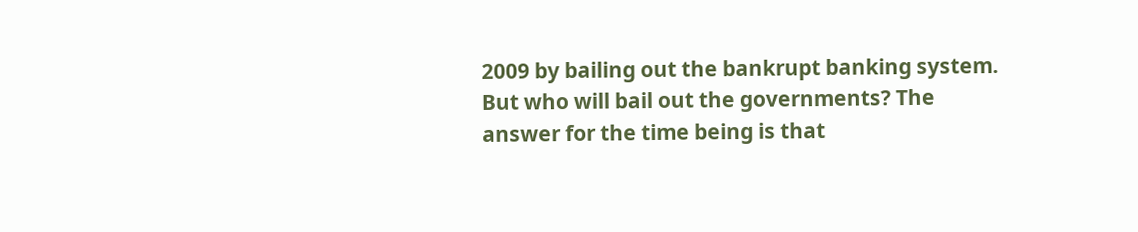2009 by bailing out the bankrupt banking system. But who will bail out the governments? The answer for the time being is that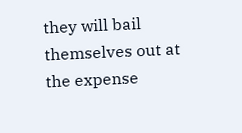they will bail themselves out at the expense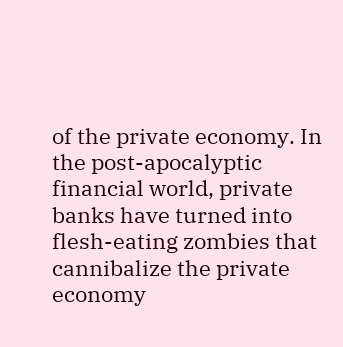of the private economy. In the post-apocalyptic financial world, private banks have turned into flesh-eating zombies that cannibalize the private economy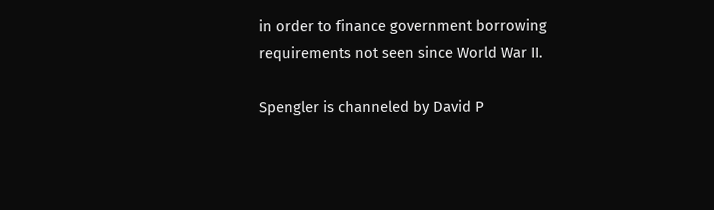in order to finance government borrowing requirements not seen since World War II.

Spengler is channeled by David P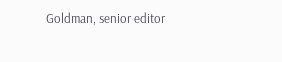Goldman, senior editor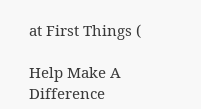at First Things (

Help Make A Difference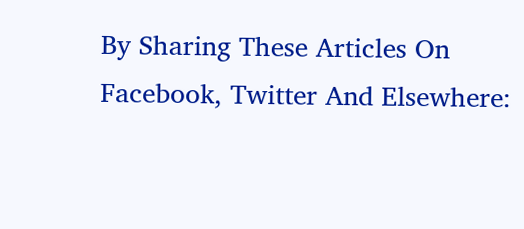By Sharing These Articles On Facebook, Twitter And Elsewhere: